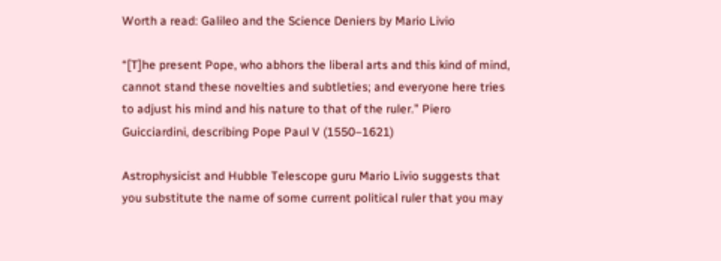Worth a read: Galileo and the Science Deniers by Mario Livio

“[T]he present Pope, who abhors the liberal arts and this kind of mind, cannot stand these novelties and subtleties; and everyone here tries to adjust his mind and his nature to that of the ruler.” Piero Guicciardini, describing Pope Paul V (1550–1621)

Astrophysicist and Hubble Telescope guru Mario Livio suggests that you substitute the name of some current political ruler that you may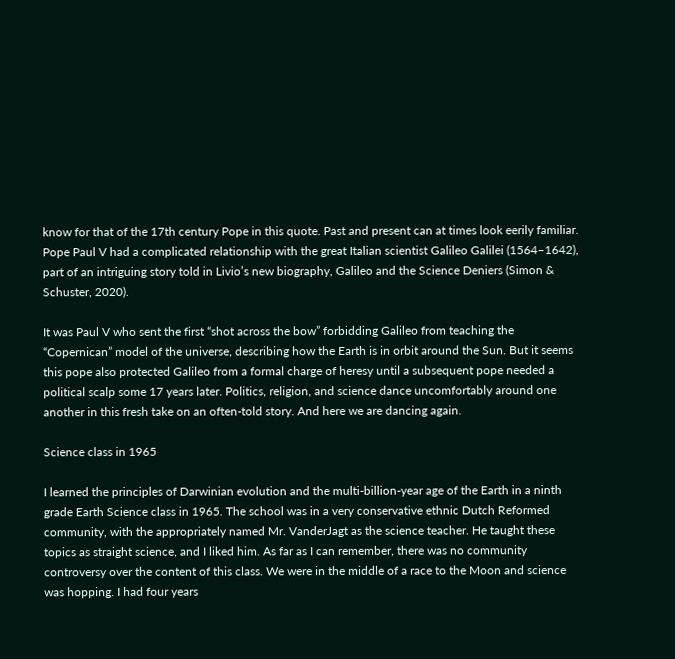know for that of the 17th century Pope in this quote. Past and present can at times look eerily familiar. Pope Paul V had a complicated relationship with the great Italian scientist Galileo Galilei (1564–1642), part of an intriguing story told in Livio’s new biography, Galileo and the Science Deniers (Simon & Schuster, 2020).

It was Paul V who sent the first “shot across the bow” forbidding Galileo from teaching the “Copernican” model of the universe, describing how the Earth is in orbit around the Sun. But it seems this pope also protected Galileo from a formal charge of heresy until a subsequent pope needed a political scalp some 17 years later. Politics, religion, and science dance uncomfortably around one another in this fresh take on an often-told story. And here we are dancing again.

Science class in 1965

I learned the principles of Darwinian evolution and the multi-billion-year age of the Earth in a ninth grade Earth Science class in 1965. The school was in a very conservative ethnic Dutch Reformed community, with the appropriately named Mr. VanderJagt as the science teacher. He taught these topics as straight science, and I liked him. As far as I can remember, there was no community controversy over the content of this class. We were in the middle of a race to the Moon and science was hopping. I had four years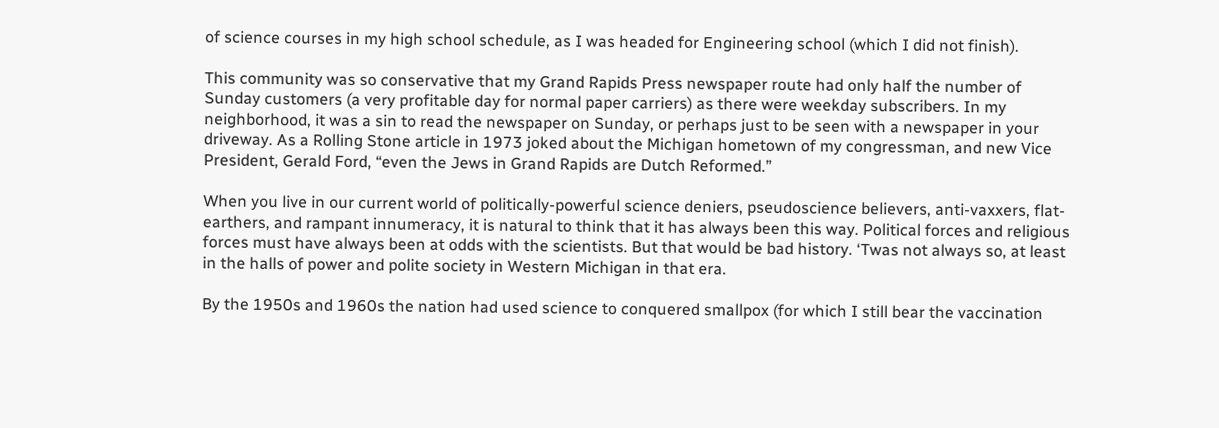of science courses in my high school schedule, as I was headed for Engineering school (which I did not finish).

This community was so conservative that my Grand Rapids Press newspaper route had only half the number of Sunday customers (a very profitable day for normal paper carriers) as there were weekday subscribers. In my neighborhood, it was a sin to read the newspaper on Sunday, or perhaps just to be seen with a newspaper in your driveway. As a Rolling Stone article in 1973 joked about the Michigan hometown of my congressman, and new Vice President, Gerald Ford, “even the Jews in Grand Rapids are Dutch Reformed.”

When you live in our current world of politically-powerful science deniers, pseudoscience believers, anti-vaxxers, flat-earthers, and rampant innumeracy, it is natural to think that it has always been this way. Political forces and religious forces must have always been at odds with the scientists. But that would be bad history. ‘Twas not always so, at least in the halls of power and polite society in Western Michigan in that era.

By the 1950s and 1960s the nation had used science to conquered smallpox (for which I still bear the vaccination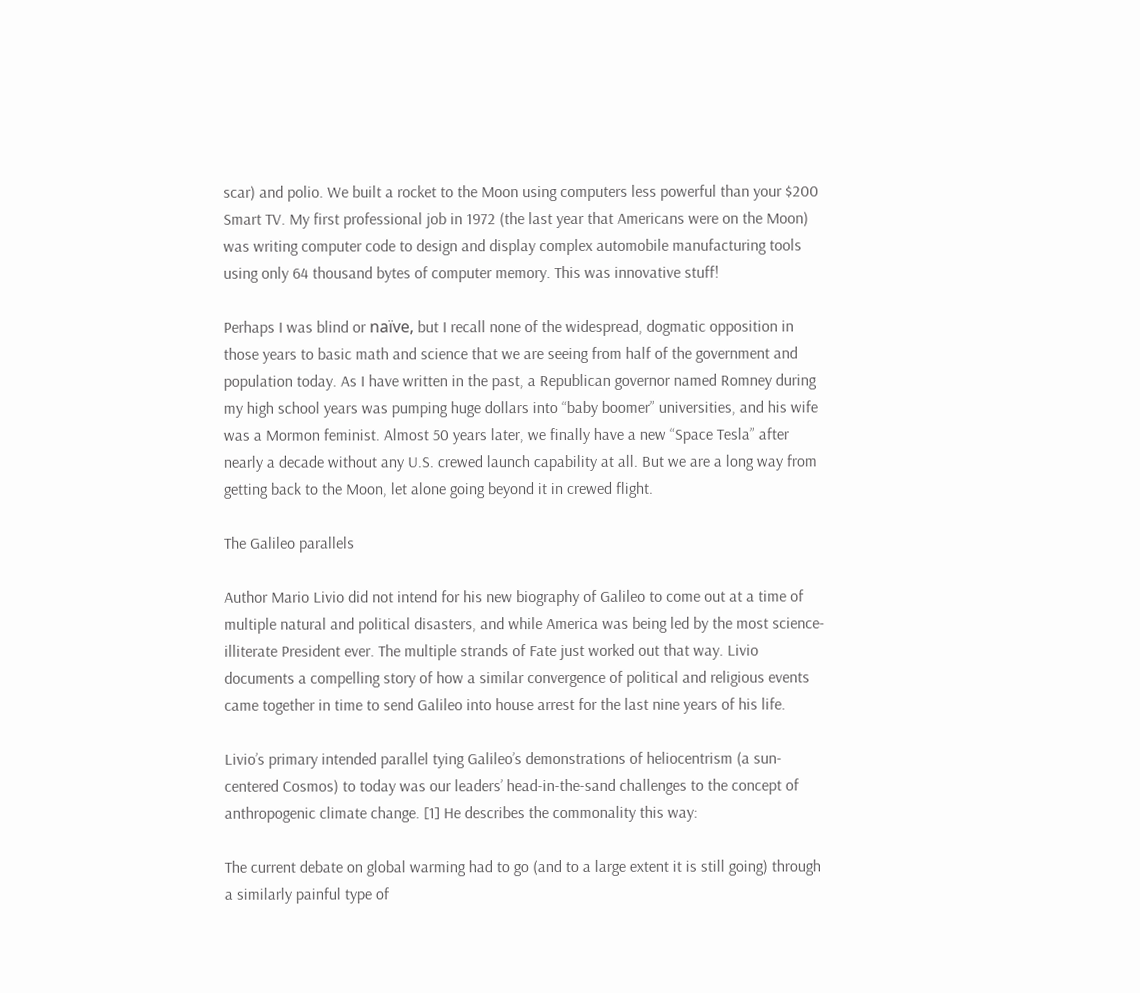scar) and polio. We built a rocket to the Moon using computers less powerful than your $200 Smart TV. My first professional job in 1972 (the last year that Americans were on the Moon) was writing computer code to design and display complex automobile manufacturing tools using only 64 thousand bytes of computer memory. This was innovative stuff!

Perhaps I was blind or naïve, but I recall none of the widespread, dogmatic opposition in those years to basic math and science that we are seeing from half of the government and population today. As I have written in the past, a Republican governor named Romney during my high school years was pumping huge dollars into “baby boomer” universities, and his wife was a Mormon feminist. Almost 50 years later, we finally have a new “Space Tesla” after nearly a decade without any U.S. crewed launch capability at all. But we are a long way from getting back to the Moon, let alone going beyond it in crewed flight.

The Galileo parallels

Author Mario Livio did not intend for his new biography of Galileo to come out at a time of multiple natural and political disasters, and while America was being led by the most science-illiterate President ever. The multiple strands of Fate just worked out that way. Livio documents a compelling story of how a similar convergence of political and religious events came together in time to send Galileo into house arrest for the last nine years of his life.

Livio’s primary intended parallel tying Galileo’s demonstrations of heliocentrism (a sun-centered Cosmos) to today was our leaders’ head-in-the-sand challenges to the concept of anthropogenic climate change. [1] He describes the commonality this way:

The current debate on global warming had to go (and to a large extent it is still going) through a similarly painful type of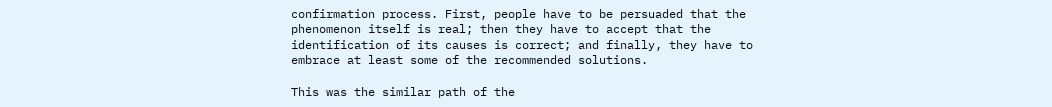confirmation process. First, people have to be persuaded that the phenomenon itself is real; then they have to accept that the identification of its causes is correct; and finally, they have to embrace at least some of the recommended solutions.

This was the similar path of the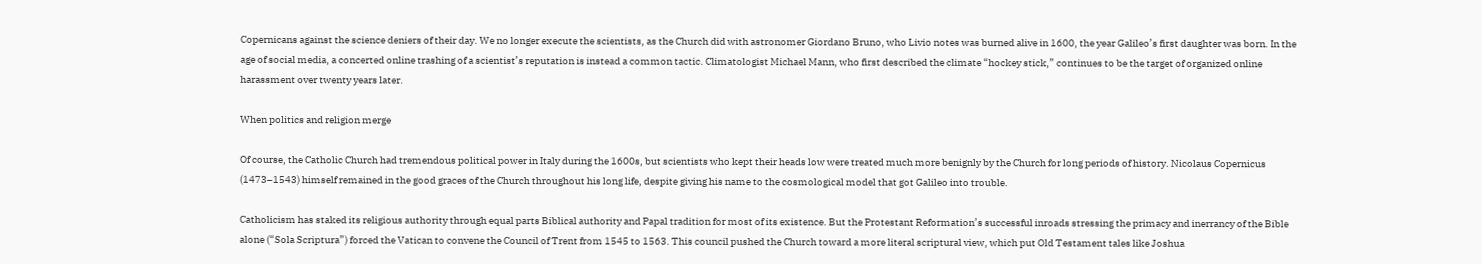Copernicans against the science deniers of their day. We no longer execute the scientists, as the Church did with astronomer Giordano Bruno, who Livio notes was burned alive in 1600, the year Galileo’s first daughter was born. In the age of social media, a concerted online trashing of a scientist’s reputation is instead a common tactic. Climatologist Michael Mann, who first described the climate “hockey stick,” continues to be the target of organized online harassment over twenty years later.

When politics and religion merge

Of course, the Catholic Church had tremendous political power in Italy during the 1600s, but scientists who kept their heads low were treated much more benignly by the Church for long periods of history. Nicolaus Copernicus (1473–1543) himself remained in the good graces of the Church throughout his long life, despite giving his name to the cosmological model that got Galileo into trouble.

Catholicism has staked its religious authority through equal parts Biblical authority and Papal tradition for most of its existence. But the Protestant Reformation’s successful inroads stressing the primacy and inerrancy of the Bible alone (“Sola Scriptura”) forced the Vatican to convene the Council of Trent from 1545 to 1563. This council pushed the Church toward a more literal scriptural view, which put Old Testament tales like Joshua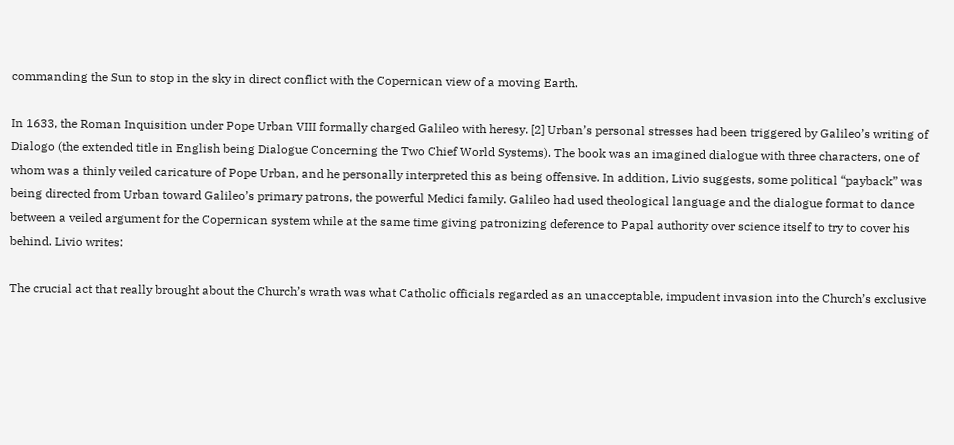commanding the Sun to stop in the sky in direct conflict with the Copernican view of a moving Earth.

In 1633, the Roman Inquisition under Pope Urban VIII formally charged Galileo with heresy. [2] Urban’s personal stresses had been triggered by Galileo’s writing of Dialogo (the extended title in English being Dialogue Concerning the Two Chief World Systems). The book was an imagined dialogue with three characters, one of whom was a thinly veiled caricature of Pope Urban, and he personally interpreted this as being offensive. In addition, Livio suggests, some political “payback” was being directed from Urban toward Galileo’s primary patrons, the powerful Medici family. Galileo had used theological language and the dialogue format to dance between a veiled argument for the Copernican system while at the same time giving patronizing deference to Papal authority over science itself to try to cover his behind. Livio writes:

The crucial act that really brought about the Church’s wrath was what Catholic officials regarded as an unacceptable, impudent invasion into the Church’s exclusive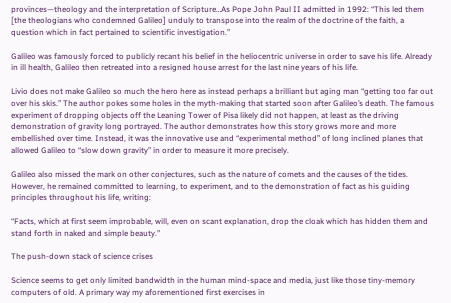provinces—theology and the interpretation of Scripture…As Pope John Paul II admitted in 1992: “This led them [the theologians who condemned Galileo] unduly to transpose into the realm of the doctrine of the faith, a question which in fact pertained to scientific investigation.”

Galileo was famously forced to publicly recant his belief in the heliocentric universe in order to save his life. Already in ill health, Galileo then retreated into a resigned house arrest for the last nine years of his life.

Livio does not make Galileo so much the hero here as instead perhaps a brilliant but aging man “getting too far out over his skis.” The author pokes some holes in the myth-making that started soon after Galileo’s death. The famous experiment of dropping objects off the Leaning Tower of Pisa likely did not happen, at least as the driving demonstration of gravity long portrayed. The author demonstrates how this story grows more and more embellished over time. Instead, it was the innovative use and “experimental method” of long inclined planes that allowed Galileo to “slow down gravity” in order to measure it more precisely.

Galileo also missed the mark on other conjectures, such as the nature of comets and the causes of the tides. However, he remained committed to learning, to experiment, and to the demonstration of fact as his guiding principles throughout his life, writing:

“Facts, which at first seem improbable, will, even on scant explanation, drop the cloak which has hidden them and stand forth in naked and simple beauty.”

The push-down stack of science crises

Science seems to get only limited bandwidth in the human mind-space and media, just like those tiny-memory computers of old. A primary way my aforementioned first exercises in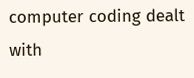computer coding dealt with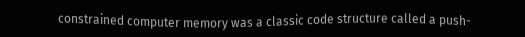constrained computer memory was a classic code structure called a push-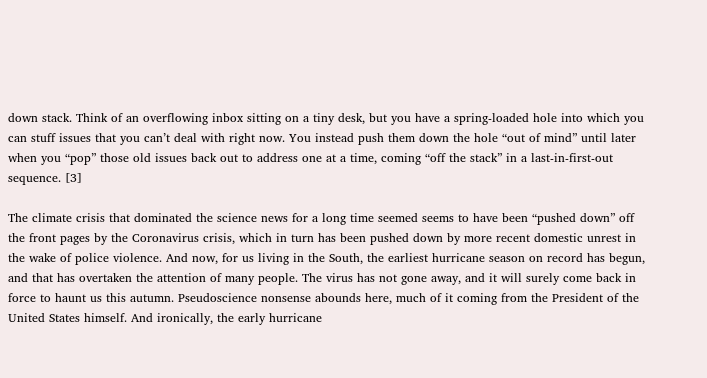down stack. Think of an overflowing inbox sitting on a tiny desk, but you have a spring-loaded hole into which you can stuff issues that you can’t deal with right now. You instead push them down the hole “out of mind” until later when you “pop” those old issues back out to address one at a time, coming “off the stack” in a last-in-first-out sequence. [3]

The climate crisis that dominated the science news for a long time seemed seems to have been “pushed down” off the front pages by the Coronavirus crisis, which in turn has been pushed down by more recent domestic unrest in the wake of police violence. And now, for us living in the South, the earliest hurricane season on record has begun, and that has overtaken the attention of many people. The virus has not gone away, and it will surely come back in force to haunt us this autumn. Pseudoscience nonsense abounds here, much of it coming from the President of the United States himself. And ironically, the early hurricane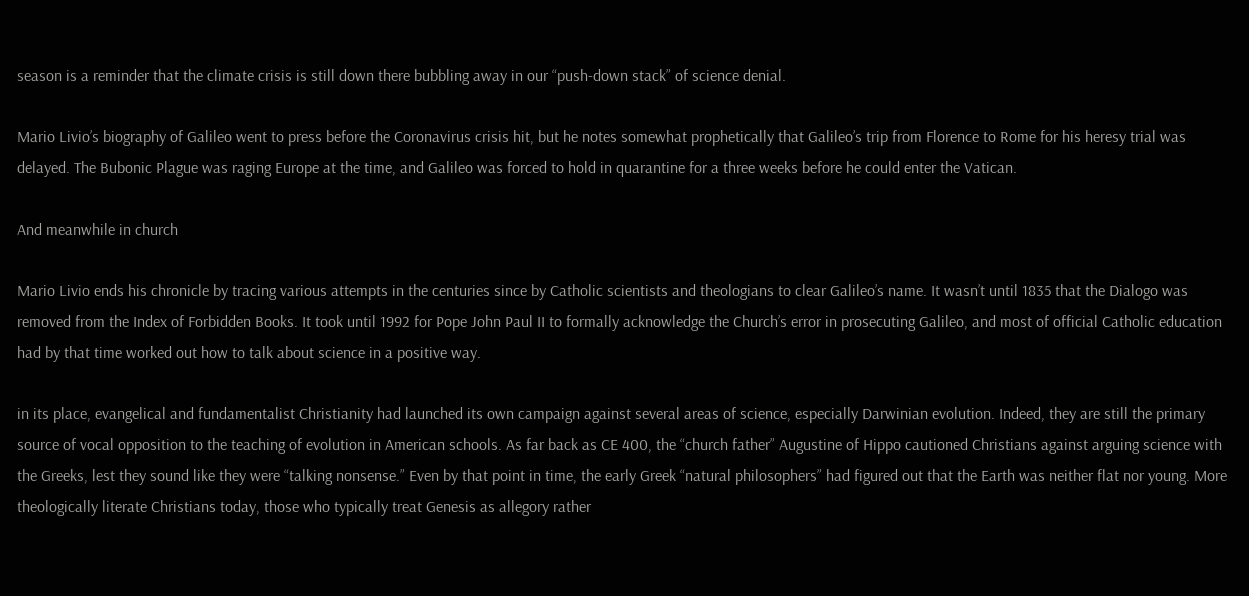season is a reminder that the climate crisis is still down there bubbling away in our “push-down stack” of science denial.

Mario Livio’s biography of Galileo went to press before the Coronavirus crisis hit, but he notes somewhat prophetically that Galileo’s trip from Florence to Rome for his heresy trial was delayed. The Bubonic Plague was raging Europe at the time, and Galileo was forced to hold in quarantine for a three weeks before he could enter the Vatican.

And meanwhile in church

Mario Livio ends his chronicle by tracing various attempts in the centuries since by Catholic scientists and theologians to clear Galileo’s name. It wasn’t until 1835 that the Dialogo was removed from the Index of Forbidden Books. It took until 1992 for Pope John Paul II to formally acknowledge the Church’s error in prosecuting Galileo, and most of official Catholic education had by that time worked out how to talk about science in a positive way.

in its place, evangelical and fundamentalist Christianity had launched its own campaign against several areas of science, especially Darwinian evolution. Indeed, they are still the primary source of vocal opposition to the teaching of evolution in American schools. As far back as CE 400, the “church father” Augustine of Hippo cautioned Christians against arguing science with the Greeks, lest they sound like they were “talking nonsense.” Even by that point in time, the early Greek “natural philosophers” had figured out that the Earth was neither flat nor young. More theologically literate Christians today, those who typically treat Genesis as allegory rather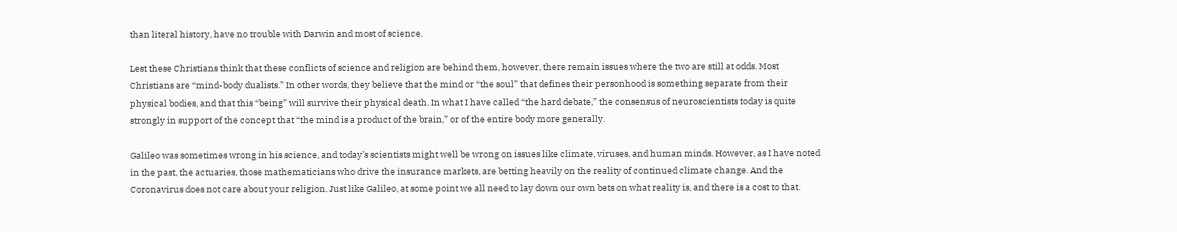than literal history, have no trouble with Darwin and most of science.

Lest these Christians think that these conflicts of science and religion are behind them, however, there remain issues where the two are still at odds. Most Christians are “mind-body dualists.” In other words, they believe that the mind or “the soul” that defines their personhood is something separate from their physical bodies, and that this “being” will survive their physical death. In what I have called “the hard debate,” the consensus of neuroscientists today is quite strongly in support of the concept that “the mind is a product of the brain,” or of the entire body more generally.

Galileo was sometimes wrong in his science, and today’s scientists might well be wrong on issues like climate, viruses, and human minds. However, as I have noted in the past, the actuaries, those mathematicians who drive the insurance markets, are betting heavily on the reality of continued climate change. And the Coronavirus does not care about your religion. Just like Galileo, at some point we all need to lay down our own bets on what reality is, and there is a cost to that.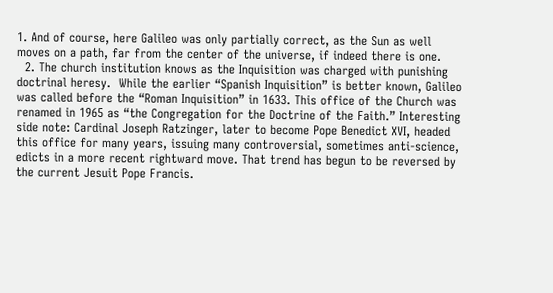1. And of course, here Galileo was only partially correct, as the Sun as well moves on a path, far from the center of the universe, if indeed there is one.
  2. The church institution knows as the Inquisition was charged with punishing doctrinal heresy.  While the earlier “Spanish Inquisition” is better known, Galileo was called before the “Roman Inquisition” in 1633. This office of the Church was renamed in 1965 as “the Congregation for the Doctrine of the Faith.” Interesting side note: Cardinal Joseph Ratzinger, later to become Pope Benedict XVI, headed this office for many years, issuing many controversial, sometimes anti-science, edicts in a more recent rightward move. That trend has begun to be reversed by the current Jesuit Pope Francis.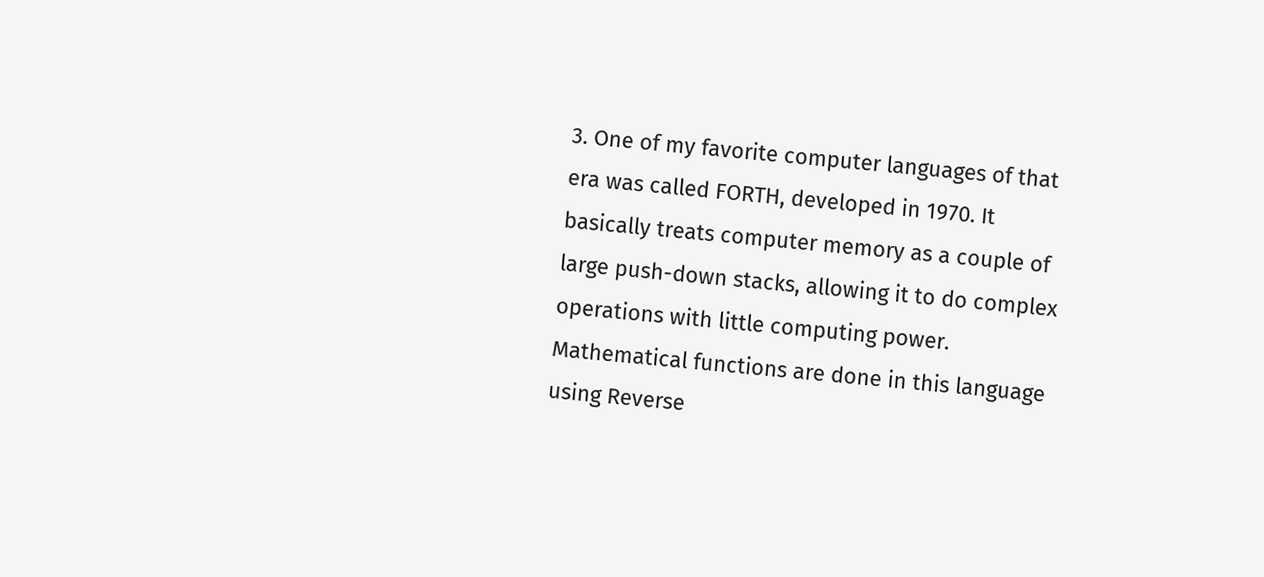3. One of my favorite computer languages of that era was called FORTH, developed in 1970. It basically treats computer memory as a couple of large push-down stacks, allowing it to do complex operations with little computing power. Mathematical functions are done in this language using Reverse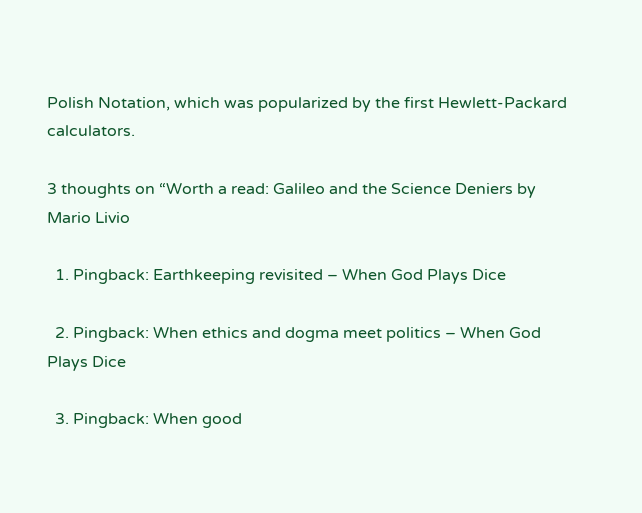Polish Notation, which was popularized by the first Hewlett-Packard calculators.

3 thoughts on “Worth a read: Galileo and the Science Deniers by Mario Livio

  1. Pingback: Earthkeeping revisited – When God Plays Dice

  2. Pingback: When ethics and dogma meet politics – When God Plays Dice

  3. Pingback: When good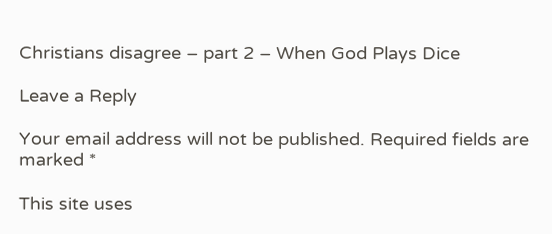Christians disagree – part 2 – When God Plays Dice

Leave a Reply

Your email address will not be published. Required fields are marked *

This site uses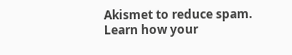Akismet to reduce spam. Learn how your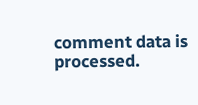comment data is processed.